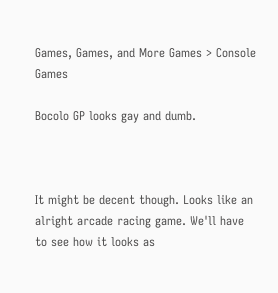Games, Games, and More Games > Console Games

Bocolo GP looks gay and dumb.



It might be decent though. Looks like an alright arcade racing game. We'll have to see how it looks as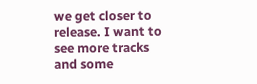we get closer to release. I want to see more tracks and some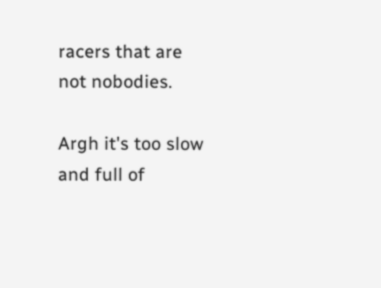racers that are not nobodies.

Argh it's too slow and full of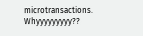microtransactions. Whyyyyyyyyy??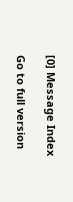[0] Message Index

Go to full version